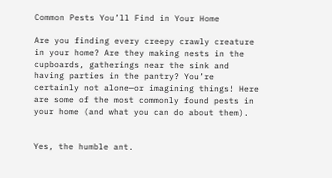Common Pests You’ll Find in Your Home

Are you finding every creepy crawly creature in your home? Are they making nests in the cupboards, gatherings near the sink and having parties in the pantry? You’re certainly not alone—or imagining things! Here are some of the most commonly found pests in your home (and what you can do about them).


Yes, the humble ant.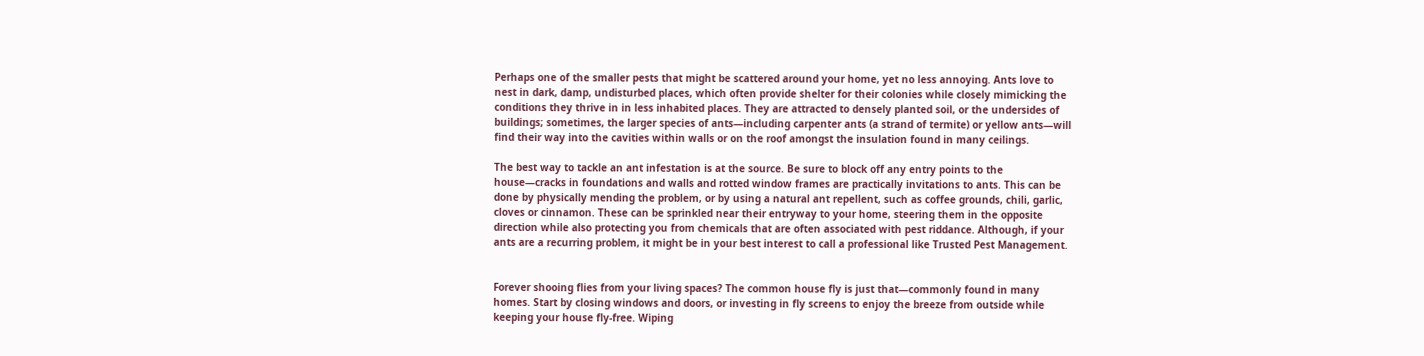Perhaps one of the smaller pests that might be scattered around your home, yet no less annoying. Ants love to nest in dark, damp, undisturbed places, which often provide shelter for their colonies while closely mimicking the conditions they thrive in in less inhabited places. They are attracted to densely planted soil, or the undersides of buildings; sometimes, the larger species of ants—including carpenter ants (a strand of termite) or yellow ants—will find their way into the cavities within walls or on the roof amongst the insulation found in many ceilings.

The best way to tackle an ant infestation is at the source. Be sure to block off any entry points to the house—cracks in foundations and walls and rotted window frames are practically invitations to ants. This can be done by physically mending the problem, or by using a natural ant repellent, such as coffee grounds, chili, garlic, cloves or cinnamon. These can be sprinkled near their entryway to your home, steering them in the opposite direction while also protecting you from chemicals that are often associated with pest riddance. Although, if your ants are a recurring problem, it might be in your best interest to call a professional like Trusted Pest Management.


Forever shooing flies from your living spaces? The common house fly is just that—commonly found in many homes. Start by closing windows and doors, or investing in fly screens to enjoy the breeze from outside while keeping your house fly-free. Wiping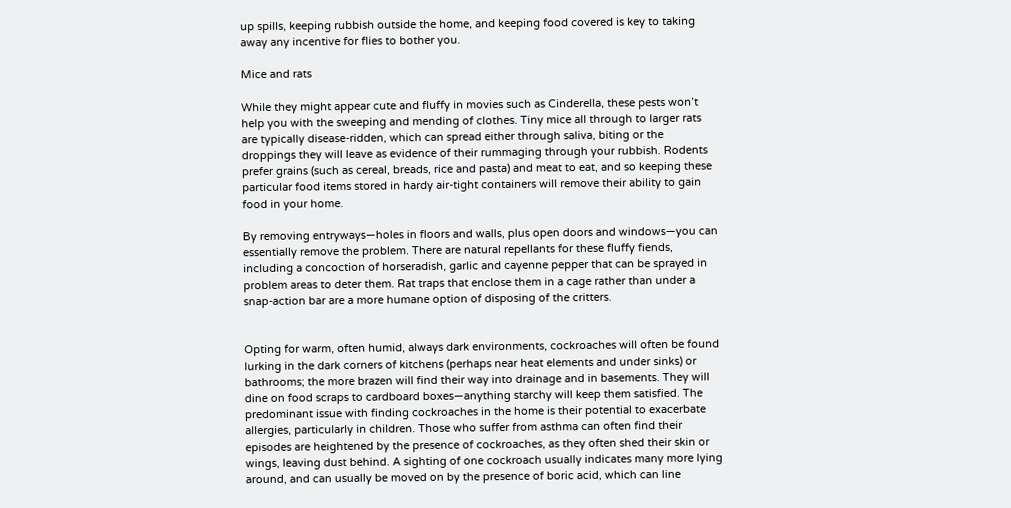up spills, keeping rubbish outside the home, and keeping food covered is key to taking away any incentive for flies to bother you.

Mice and rats

While they might appear cute and fluffy in movies such as Cinderella, these pests won’t help you with the sweeping and mending of clothes. Tiny mice all through to larger rats are typically disease-ridden, which can spread either through saliva, biting or the droppings they will leave as evidence of their rummaging through your rubbish. Rodents prefer grains (such as cereal, breads, rice and pasta) and meat to eat, and so keeping these particular food items stored in hardy air-tight containers will remove their ability to gain food in your home.

By removing entryways—holes in floors and walls, plus open doors and windows—you can essentially remove the problem. There are natural repellants for these fluffy fiends, including a concoction of horseradish, garlic and cayenne pepper that can be sprayed in problem areas to deter them. Rat traps that enclose them in a cage rather than under a snap-action bar are a more humane option of disposing of the critters.


Opting for warm, often humid, always dark environments, cockroaches will often be found lurking in the dark corners of kitchens (perhaps near heat elements and under sinks) or bathrooms; the more brazen will find their way into drainage and in basements. They will dine on food scraps to cardboard boxes—anything starchy will keep them satisfied. The predominant issue with finding cockroaches in the home is their potential to exacerbate allergies, particularly in children. Those who suffer from asthma can often find their episodes are heightened by the presence of cockroaches, as they often shed their skin or wings, leaving dust behind. A sighting of one cockroach usually indicates many more lying around, and can usually be moved on by the presence of boric acid, which can line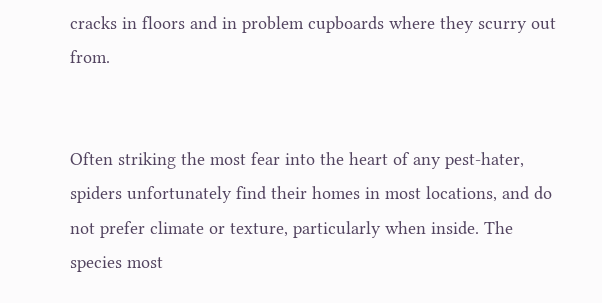cracks in floors and in problem cupboards where they scurry out from.


Often striking the most fear into the heart of any pest-hater, spiders unfortunately find their homes in most locations, and do not prefer climate or texture, particularly when inside. The species most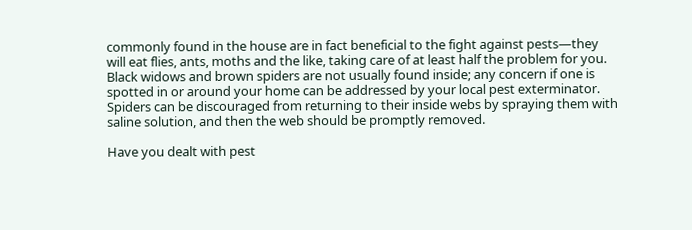commonly found in the house are in fact beneficial to the fight against pests—they will eat flies, ants, moths and the like, taking care of at least half the problem for you. Black widows and brown spiders are not usually found inside; any concern if one is spotted in or around your home can be addressed by your local pest exterminator. Spiders can be discouraged from returning to their inside webs by spraying them with saline solution, and then the web should be promptly removed.

Have you dealt with pest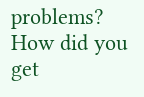problems? How did you get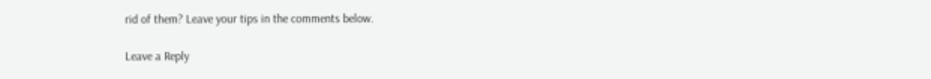rid of them? Leave your tips in the comments below.

Leave a Reply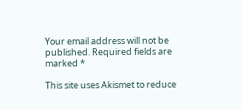Your email address will not be published. Required fields are marked *

This site uses Akismet to reduce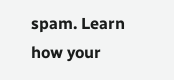spam. Learn how your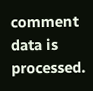comment data is processed.